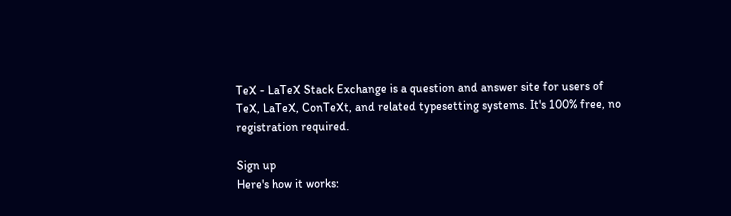TeX - LaTeX Stack Exchange is a question and answer site for users of TeX, LaTeX, ConTeXt, and related typesetting systems. It's 100% free, no registration required.

Sign up
Here's how it works: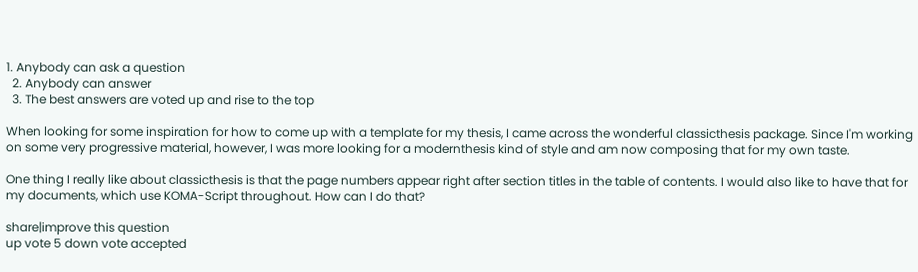1. Anybody can ask a question
  2. Anybody can answer
  3. The best answers are voted up and rise to the top

When looking for some inspiration for how to come up with a template for my thesis, I came across the wonderful classicthesis package. Since I'm working on some very progressive material, however, I was more looking for a modernthesis kind of style and am now composing that for my own taste.

One thing I really like about classicthesis is that the page numbers appear right after section titles in the table of contents. I would also like to have that for my documents, which use KOMA-Script throughout. How can I do that?

share|improve this question
up vote 5 down vote accepted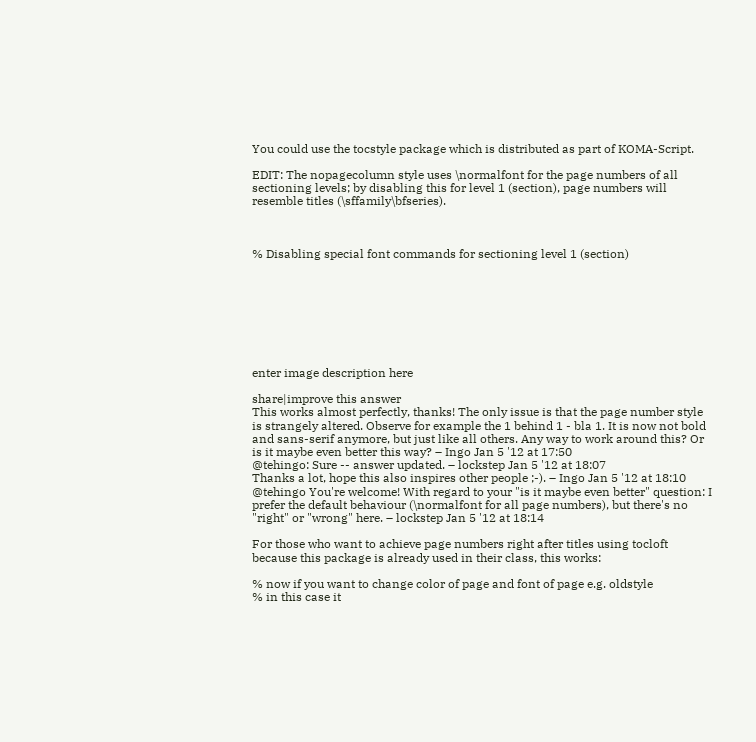You could use the tocstyle package which is distributed as part of KOMA-Script.

EDIT: The nopagecolumn style uses \normalfont for the page numbers of all sectioning levels; by disabling this for level 1 (section), page numbers will resemble titles (\sffamily\bfseries).



% Disabling special font commands for sectioning level 1 (section)








enter image description here

share|improve this answer
This works almost perfectly, thanks! The only issue is that the page number style is strangely altered. Observe for example the 1 behind 1 - bla 1. It is now not bold and sans-serif anymore, but just like all others. Any way to work around this? Or is it maybe even better this way? – Ingo Jan 5 '12 at 17:50
@tehingo: Sure -- answer updated. – lockstep Jan 5 '12 at 18:07
Thanks a lot, hope this also inspires other people ;-). – Ingo Jan 5 '12 at 18:10
@tehingo You're welcome! With regard to your "is it maybe even better" question: I prefer the default behaviour (\normalfont for all page numbers), but there's no "right" or "wrong" here. – lockstep Jan 5 '12 at 18:14

For those who want to achieve page numbers right after titles using tocloft because this package is already used in their class, this works:

% now if you want to change color of page and font of page e.g. oldstyle
% in this case it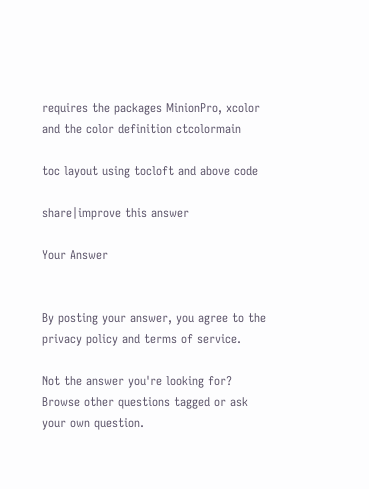requires the packages MinionPro, xcolor and the color definition ctcolormain

toc layout using tocloft and above code

share|improve this answer

Your Answer


By posting your answer, you agree to the privacy policy and terms of service.

Not the answer you're looking for? Browse other questions tagged or ask your own question.